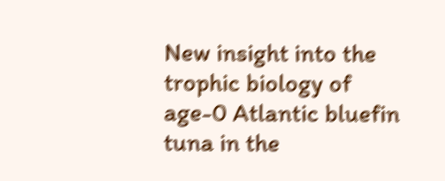New insight into the trophic biology of age-0 Atlantic bluefin tuna in the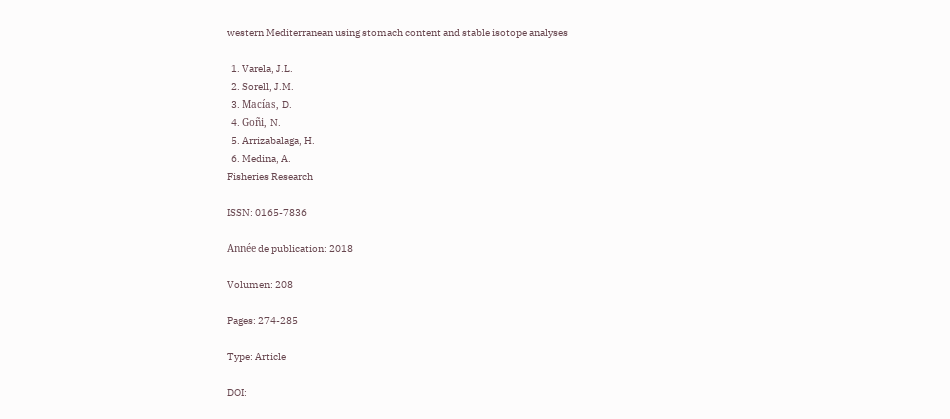western Mediterranean using stomach content and stable isotope analyses

  1. Varela, J.L.
  2. Sorell, J.M.
  3. Macías, D.
  4. Goñi, N.
  5. Arrizabalaga, H.
  6. Medina, A.
Fisheries Research

ISSN: 0165-7836

Année de publication: 2018

Volumen: 208

Pages: 274-285

Type: Article

DOI: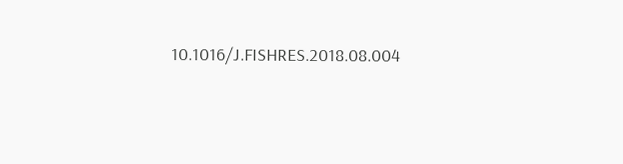10.1016/J.FISHRES.2018.08.004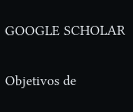GOOGLE SCHOLAR

Objetivos de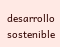desarrollo sostenible